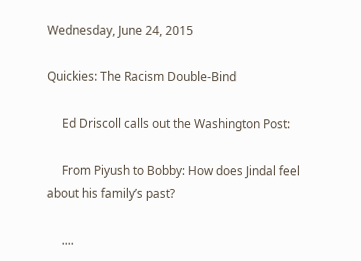Wednesday, June 24, 2015

Quickies: The Racism Double-Bind

     Ed Driscoll calls out the Washington Post:

     From Piyush to Bobby: How does Jindal feel about his family’s past?

     ....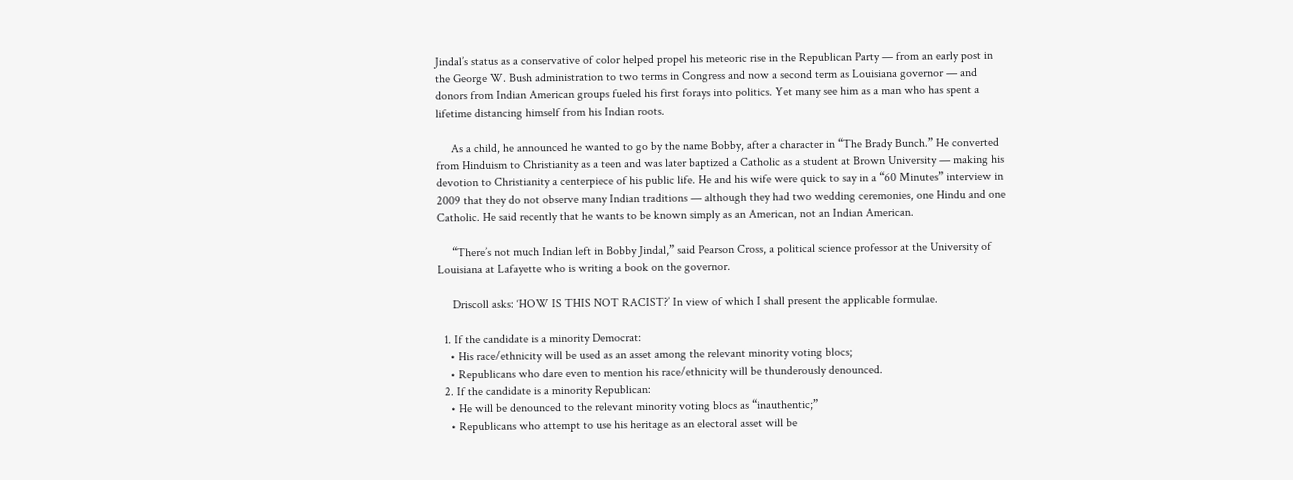Jindal’s status as a conservative of color helped propel his meteoric rise in the Republican Party — from an early post in the George W. Bush administration to two terms in Congress and now a second term as Louisiana governor — and donors from Indian American groups fueled his first forays into politics. Yet many see him as a man who has spent a lifetime distancing himself from his Indian roots.

     As a child, he announced he wanted to go by the name Bobby, after a character in “The Brady Bunch.” He converted from Hinduism to Christianity as a teen and was later baptized a Catholic as a student at Brown University — making his devotion to Christianity a centerpiece of his public life. He and his wife were quick to say in a “60 Minutes” interview in 2009 that they do not observe many Indian traditions — although they had two wedding ceremonies, one Hindu and one Catholic. He said recently that he wants to be known simply as an American, not an Indian American.

     “There’s not much Indian left in Bobby Jindal,” said Pearson Cross, a political science professor at the University of Louisiana at Lafayette who is writing a book on the governor.

     Driscoll asks: ‘HOW IS THIS NOT RACIST?’ In view of which I shall present the applicable formulae.

  1. If the candidate is a minority Democrat:
    • His race/ethnicity will be used as an asset among the relevant minority voting blocs;
    • Republicans who dare even to mention his race/ethnicity will be thunderously denounced.
  2. If the candidate is a minority Republican:
    • He will be denounced to the relevant minority voting blocs as “inauthentic;”
    • Republicans who attempt to use his heritage as an electoral asset will be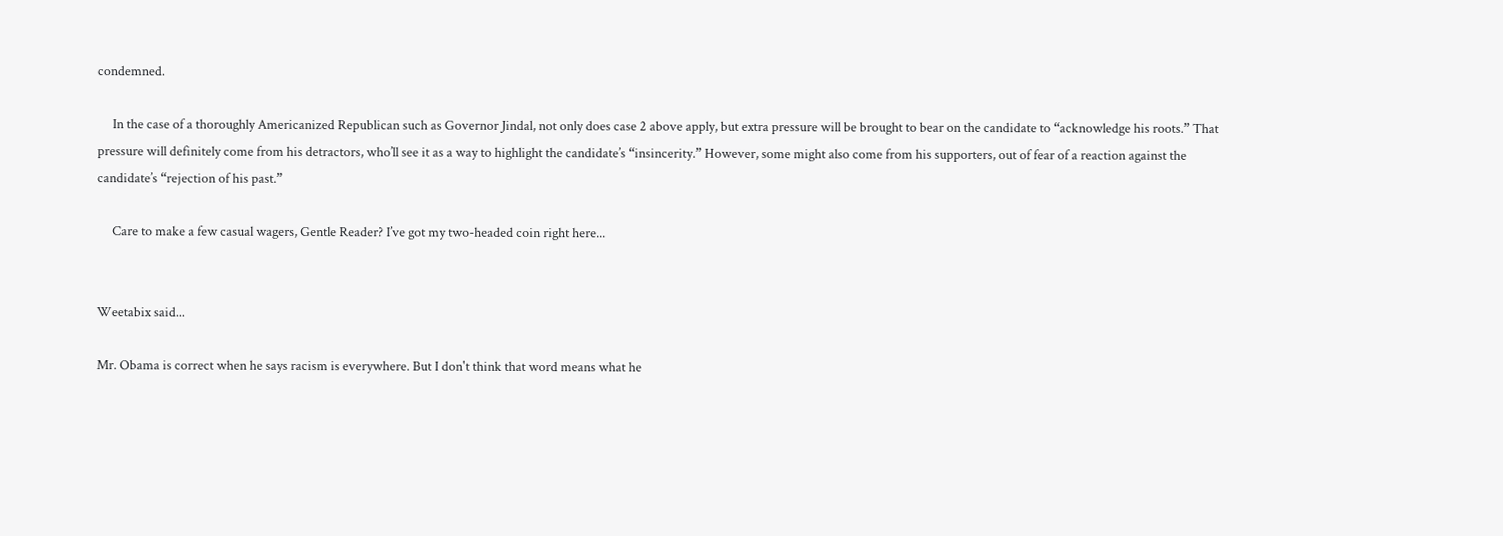condemned.

     In the case of a thoroughly Americanized Republican such as Governor Jindal, not only does case 2 above apply, but extra pressure will be brought to bear on the candidate to “acknowledge his roots.” That pressure will definitely come from his detractors, who’ll see it as a way to highlight the candidate’s “insincerity.” However, some might also come from his supporters, out of fear of a reaction against the candidate’s “rejection of his past.”

     Care to make a few casual wagers, Gentle Reader? I’ve got my two-headed coin right here...


Weetabix said...

Mr. Obama is correct when he says racism is everywhere. But I don't think that word means what he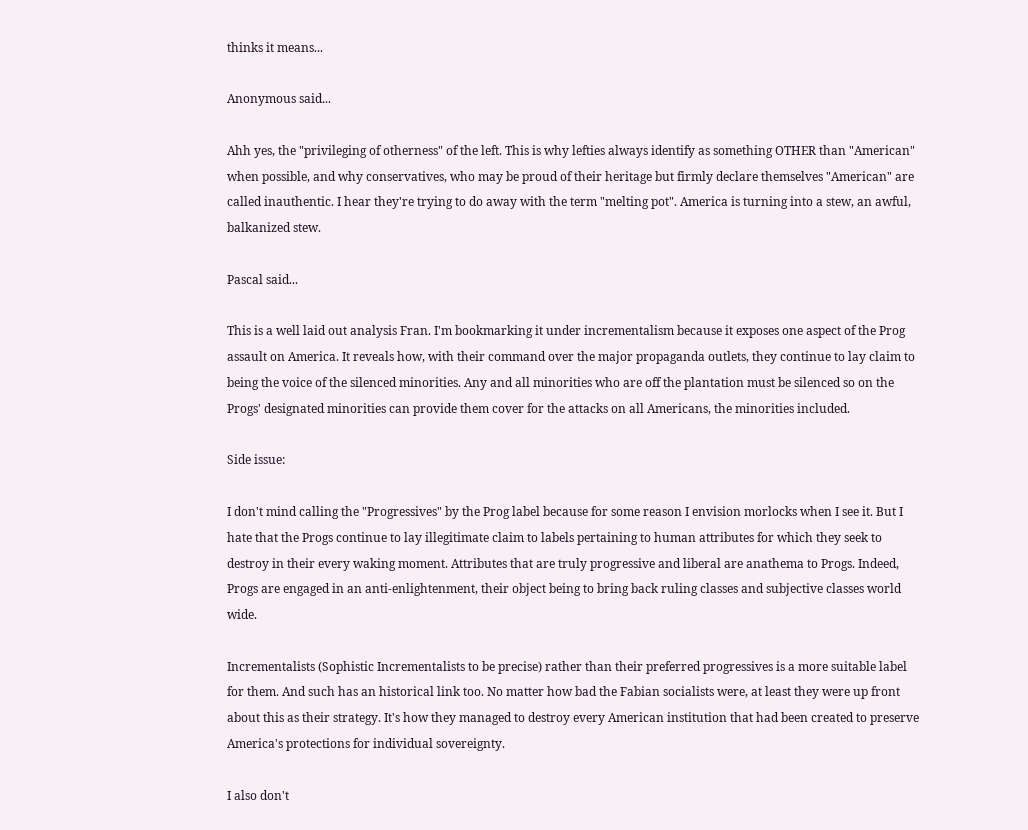thinks it means...

Anonymous said...

Ahh yes, the "privileging of otherness" of the left. This is why lefties always identify as something OTHER than "American" when possible, and why conservatives, who may be proud of their heritage but firmly declare themselves "American" are called inauthentic. I hear they're trying to do away with the term "melting pot". America is turning into a stew, an awful, balkanized stew.

Pascal said...

This is a well laid out analysis Fran. I'm bookmarking it under incrementalism because it exposes one aspect of the Prog assault on America. It reveals how, with their command over the major propaganda outlets, they continue to lay claim to being the voice of the silenced minorities. Any and all minorities who are off the plantation must be silenced so on the Progs' designated minorities can provide them cover for the attacks on all Americans, the minorities included.

Side issue:

I don't mind calling the "Progressives" by the Prog label because for some reason I envision morlocks when I see it. But I hate that the Progs continue to lay illegitimate claim to labels pertaining to human attributes for which they seek to destroy in their every waking moment. Attributes that are truly progressive and liberal are anathema to Progs. Indeed, Progs are engaged in an anti-enlightenment, their object being to bring back ruling classes and subjective classes world wide.

Incrementalists (Sophistic Incrementalists to be precise) rather than their preferred progressives is a more suitable label for them. And such has an historical link too. No matter how bad the Fabian socialists were, at least they were up front about this as their strategy. It's how they managed to destroy every American institution that had been created to preserve America's protections for individual sovereignty.

I also don't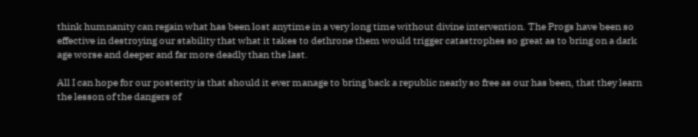think humnanity can regain what has been lost anytime in a very long time without divine intervention. The Progs have been so effective in destroying our stability that what it takes to dethrone them would trigger catastrophes so great as to bring on a dark age worse and deeper and far more deadly than the last.

All I can hope for our posterity is that should it ever manage to bring back a republic nearly so free as our has been, that they learn the lesson of the dangers of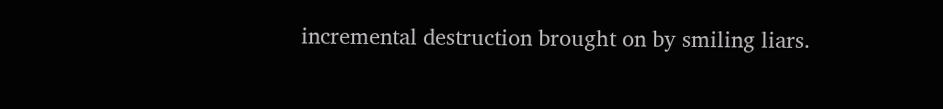incremental destruction brought on by smiling liars.